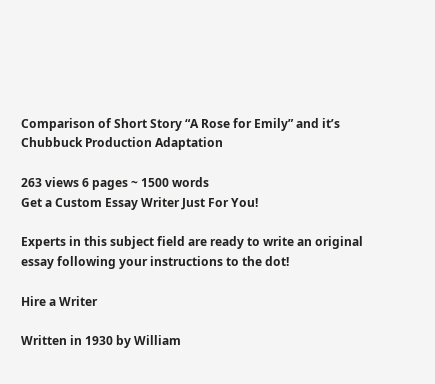Comparison of Short Story “A Rose for Emily” and it’s Chubbuck Production Adaptation

263 views 6 pages ~ 1500 words
Get a Custom Essay Writer Just For You!

Experts in this subject field are ready to write an original essay following your instructions to the dot!

Hire a Writer

Written in 1930 by William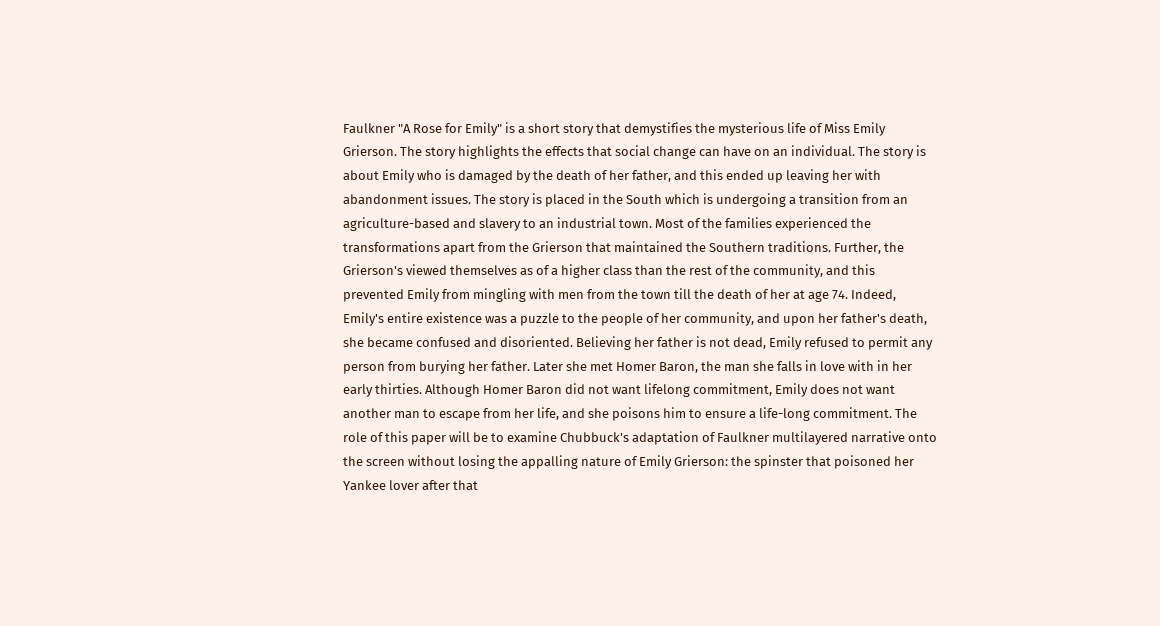Faulkner "A Rose for Emily" is a short story that demystifies the mysterious life of Miss Emily Grierson. The story highlights the effects that social change can have on an individual. The story is about Emily who is damaged by the death of her father, and this ended up leaving her with abandonment issues. The story is placed in the South which is undergoing a transition from an agriculture-based and slavery to an industrial town. Most of the families experienced the transformations apart from the Grierson that maintained the Southern traditions. Further, the Grierson's viewed themselves as of a higher class than the rest of the community, and this prevented Emily from mingling with men from the town till the death of her at age 74. Indeed, Emily's entire existence was a puzzle to the people of her community, and upon her father's death, she became confused and disoriented. Believing her father is not dead, Emily refused to permit any person from burying her father. Later she met Homer Baron, the man she falls in love with in her early thirties. Although Homer Baron did not want lifelong commitment, Emily does not want another man to escape from her life, and she poisons him to ensure a life-long commitment. The role of this paper will be to examine Chubbuck's adaptation of Faulkner multilayered narrative onto the screen without losing the appalling nature of Emily Grierson: the spinster that poisoned her Yankee lover after that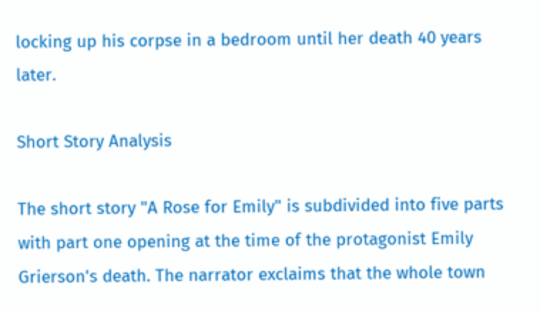locking up his corpse in a bedroom until her death 40 years later.

Short Story Analysis

The short story "A Rose for Emily" is subdivided into five parts with part one opening at the time of the protagonist Emily Grierson's death. The narrator exclaims that the whole town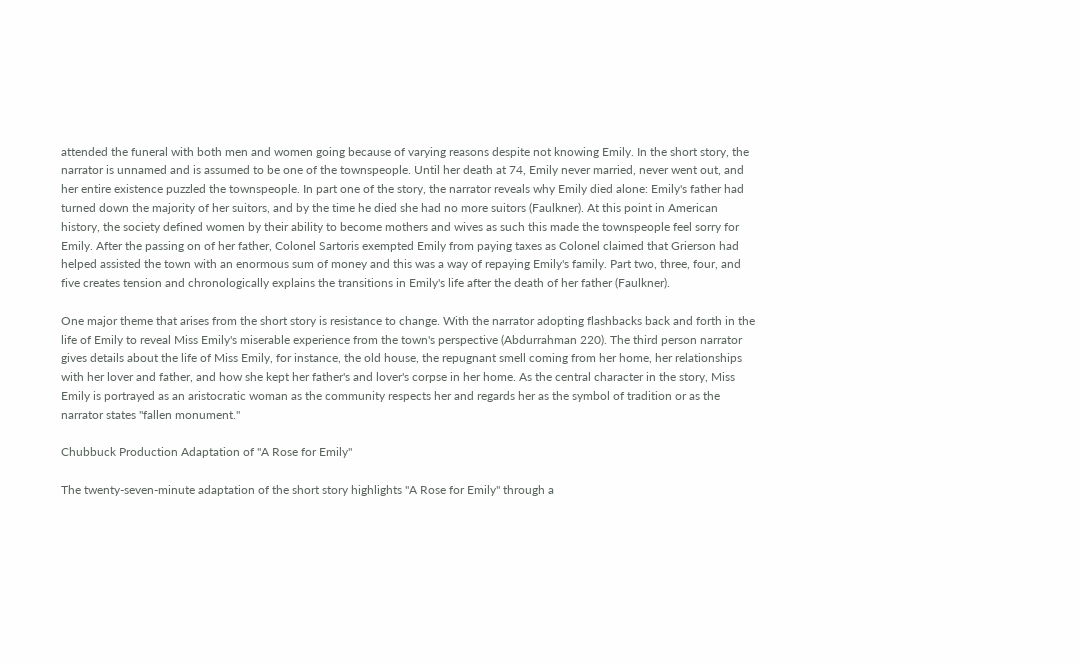attended the funeral with both men and women going because of varying reasons despite not knowing Emily. In the short story, the narrator is unnamed and is assumed to be one of the townspeople. Until her death at 74, Emily never married, never went out, and her entire existence puzzled the townspeople. In part one of the story, the narrator reveals why Emily died alone: Emily's father had turned down the majority of her suitors, and by the time he died she had no more suitors (Faulkner). At this point in American history, the society defined women by their ability to become mothers and wives as such this made the townspeople feel sorry for Emily. After the passing on of her father, Colonel Sartoris exempted Emily from paying taxes as Colonel claimed that Grierson had helped assisted the town with an enormous sum of money and this was a way of repaying Emily's family. Part two, three, four, and five creates tension and chronologically explains the transitions in Emily's life after the death of her father (Faulkner).

One major theme that arises from the short story is resistance to change. With the narrator adopting flashbacks back and forth in the life of Emily to reveal Miss Emily's miserable experience from the town's perspective (Abdurrahman 220). The third person narrator gives details about the life of Miss Emily, for instance, the old house, the repugnant smell coming from her home, her relationships with her lover and father, and how she kept her father's and lover's corpse in her home. As the central character in the story, Miss Emily is portrayed as an aristocratic woman as the community respects her and regards her as the symbol of tradition or as the narrator states "fallen monument."

Chubbuck Production Adaptation of "A Rose for Emily"

The twenty-seven-minute adaptation of the short story highlights "A Rose for Emily" through a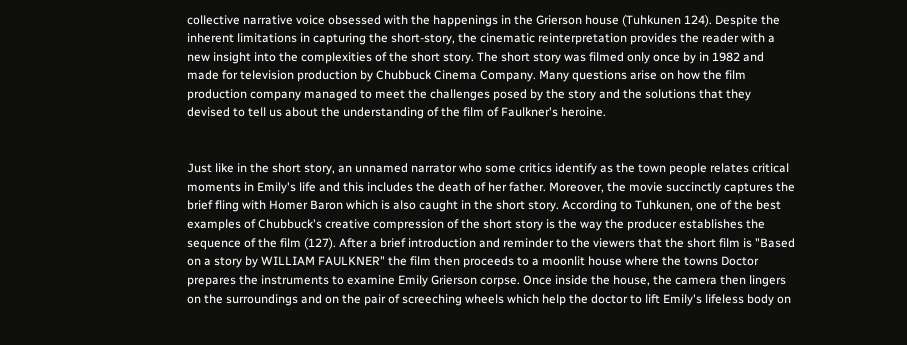collective narrative voice obsessed with the happenings in the Grierson house (Tuhkunen 124). Despite the inherent limitations in capturing the short-story, the cinematic reinterpretation provides the reader with a new insight into the complexities of the short story. The short story was filmed only once by in 1982 and made for television production by Chubbuck Cinema Company. Many questions arise on how the film production company managed to meet the challenges posed by the story and the solutions that they devised to tell us about the understanding of the film of Faulkner's heroine.


Just like in the short story, an unnamed narrator who some critics identify as the town people relates critical moments in Emily's life and this includes the death of her father. Moreover, the movie succinctly captures the brief fling with Homer Baron which is also caught in the short story. According to Tuhkunen, one of the best examples of Chubbuck's creative compression of the short story is the way the producer establishes the sequence of the film (127). After a brief introduction and reminder to the viewers that the short film is "Based on a story by WILLIAM FAULKNER" the film then proceeds to a moonlit house where the towns Doctor prepares the instruments to examine Emily Grierson corpse. Once inside the house, the camera then lingers on the surroundings and on the pair of screeching wheels which help the doctor to lift Emily's lifeless body on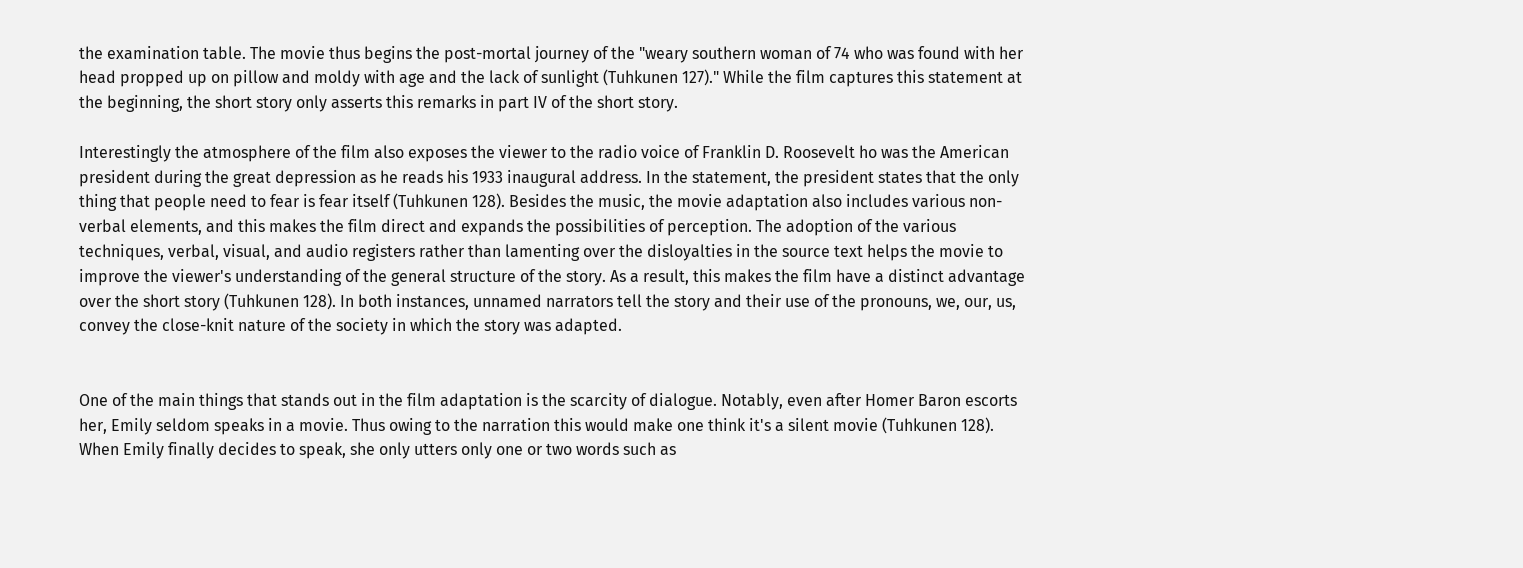the examination table. The movie thus begins the post-mortal journey of the "weary southern woman of 74 who was found with her head propped up on pillow and moldy with age and the lack of sunlight (Tuhkunen 127)." While the film captures this statement at the beginning, the short story only asserts this remarks in part IV of the short story.

Interestingly the atmosphere of the film also exposes the viewer to the radio voice of Franklin D. Roosevelt ho was the American president during the great depression as he reads his 1933 inaugural address. In the statement, the president states that the only thing that people need to fear is fear itself (Tuhkunen 128). Besides the music, the movie adaptation also includes various non-verbal elements, and this makes the film direct and expands the possibilities of perception. The adoption of the various techniques, verbal, visual, and audio registers rather than lamenting over the disloyalties in the source text helps the movie to improve the viewer's understanding of the general structure of the story. As a result, this makes the film have a distinct advantage over the short story (Tuhkunen 128). In both instances, unnamed narrators tell the story and their use of the pronouns, we, our, us, convey the close-knit nature of the society in which the story was adapted.


One of the main things that stands out in the film adaptation is the scarcity of dialogue. Notably, even after Homer Baron escorts her, Emily seldom speaks in a movie. Thus owing to the narration this would make one think it's a silent movie (Tuhkunen 128). When Emily finally decides to speak, she only utters only one or two words such as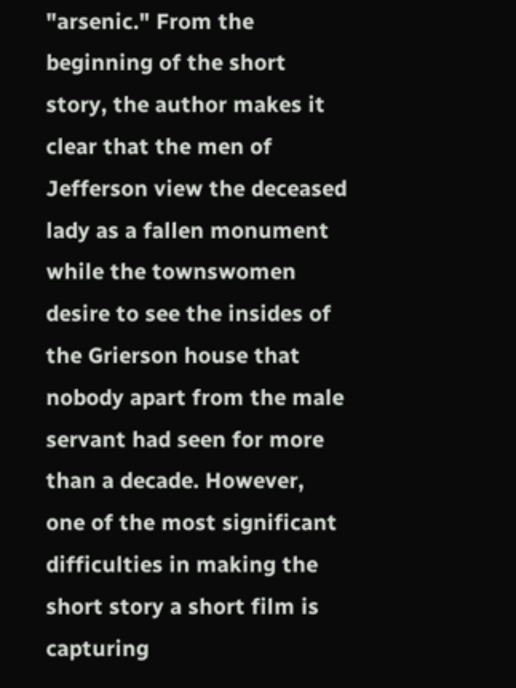"arsenic." From the beginning of the short story, the author makes it clear that the men of Jefferson view the deceased lady as a fallen monument while the townswomen desire to see the insides of the Grierson house that nobody apart from the male servant had seen for more than a decade. However, one of the most significant difficulties in making the short story a short film is capturing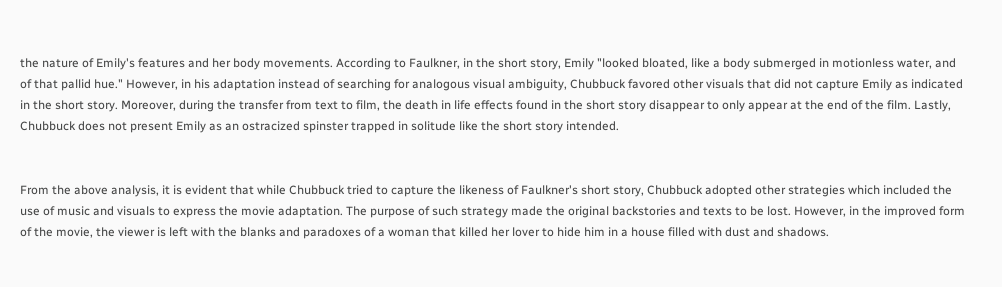the nature of Emily's features and her body movements. According to Faulkner, in the short story, Emily "looked bloated, like a body submerged in motionless water, and of that pallid hue." However, in his adaptation instead of searching for analogous visual ambiguity, Chubbuck favored other visuals that did not capture Emily as indicated in the short story. Moreover, during the transfer from text to film, the death in life effects found in the short story disappear to only appear at the end of the film. Lastly, Chubbuck does not present Emily as an ostracized spinster trapped in solitude like the short story intended.


From the above analysis, it is evident that while Chubbuck tried to capture the likeness of Faulkner's short story, Chubbuck adopted other strategies which included the use of music and visuals to express the movie adaptation. The purpose of such strategy made the original backstories and texts to be lost. However, in the improved form of the movie, the viewer is left with the blanks and paradoxes of a woman that killed her lover to hide him in a house filled with dust and shadows.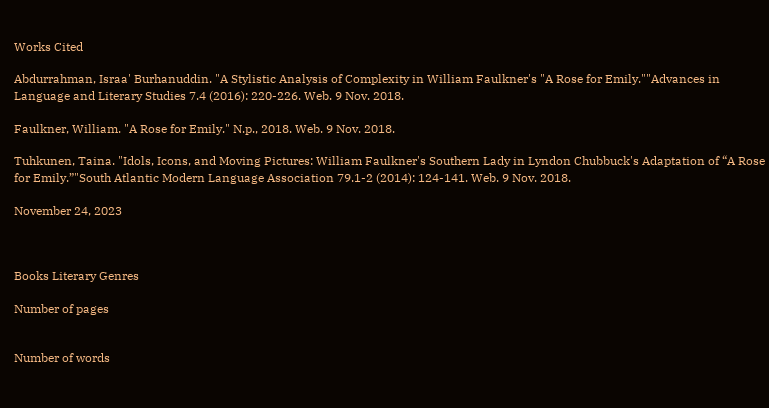Works Cited

Abdurrahman, Israa' Burhanuddin. "A Stylistic Analysis of Complexity in William Faulkner's "A Rose for Emily.""Advances in Language and Literary Studies 7.4 (2016): 220-226. Web. 9 Nov. 2018.

Faulkner, William. "A Rose for Emily." N.p., 2018. Web. 9 Nov. 2018.

Tuhkunen, Taina. "Idols, Icons, and Moving Pictures: William Faulkner's Southern Lady in Lyndon Chubbuck's Adaptation of “A Rose for Emily.”"South Atlantic Modern Language Association 79.1-2 (2014): 124-141. Web. 9 Nov. 2018.

November 24, 2023



Books Literary Genres

Number of pages


Number of words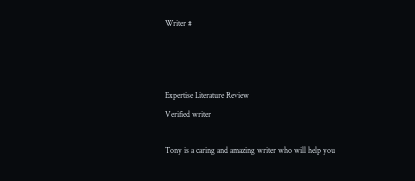Writer #



Expertise Literature Review
Verified writer

Tony is a caring and amazing writer who will help you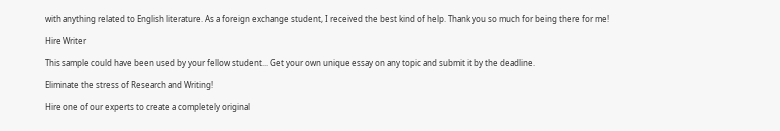with anything related to English literature. As a foreign exchange student, I received the best kind of help. Thank you so much for being there for me!

Hire Writer

This sample could have been used by your fellow student... Get your own unique essay on any topic and submit it by the deadline.

Eliminate the stress of Research and Writing!

Hire one of our experts to create a completely original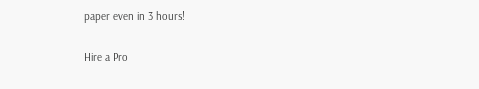paper even in 3 hours!

Hire a Pro